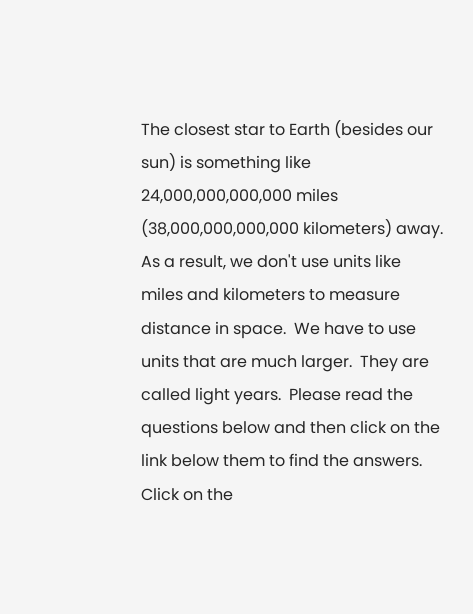The closest star to Earth (besides our sun) is something like 24,000,000,000,000 miles (38,000,000,000,000 kilometers) away. As a result, we don't use units like miles and kilometers to measure distance in space.  We have to use units that are much larger.  They are called light years.  Please read the questions below and then click on the link below them to find the answers. Click on the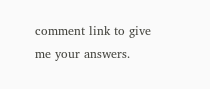comment link to give me your answers.